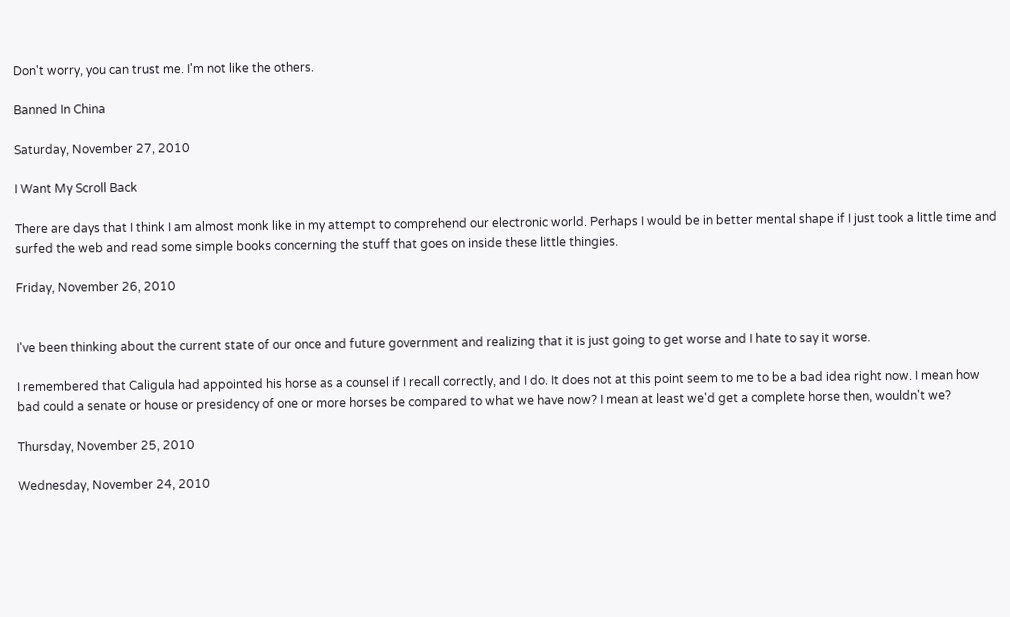Don't worry, you can trust me. I'm not like the others.

Banned In China

Saturday, November 27, 2010

I Want My Scroll Back

There are days that I think I am almost monk like in my attempt to comprehend our electronic world. Perhaps I would be in better mental shape if I just took a little time and surfed the web and read some simple books concerning the stuff that goes on inside these little thingies.

Friday, November 26, 2010


I've been thinking about the current state of our once and future government and realizing that it is just going to get worse and I hate to say it worse.

I remembered that Caligula had appointed his horse as a counsel if I recall correctly, and I do. It does not at this point seem to me to be a bad idea right now. I mean how bad could a senate or house or presidency of one or more horses be compared to what we have now? I mean at least we'd get a complete horse then, wouldn't we?

Thursday, November 25, 2010

Wednesday, November 24, 2010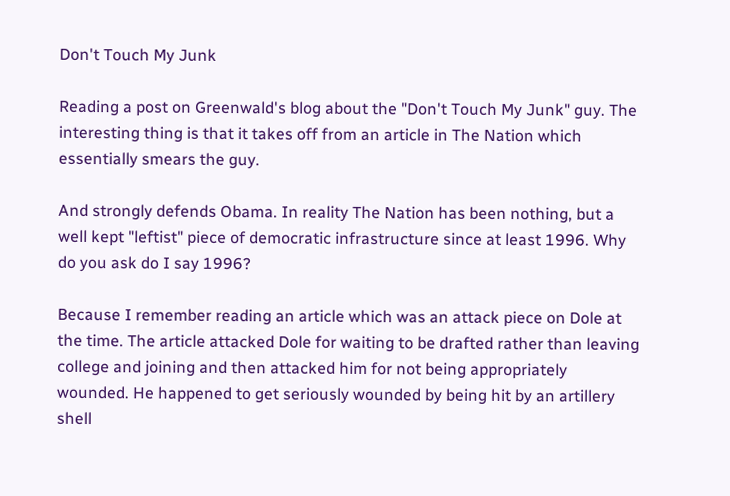Don't Touch My Junk

Reading a post on Greenwald's blog about the "Don't Touch My Junk" guy. The interesting thing is that it takes off from an article in The Nation which essentially smears the guy.

And strongly defends Obama. In reality The Nation has been nothing, but a well kept "leftist" piece of democratic infrastructure since at least 1996. Why do you ask do I say 1996?

Because I remember reading an article which was an attack piece on Dole at the time. The article attacked Dole for waiting to be drafted rather than leaving college and joining and then attacked him for not being appropriately wounded. He happened to get seriously wounded by being hit by an artillery shell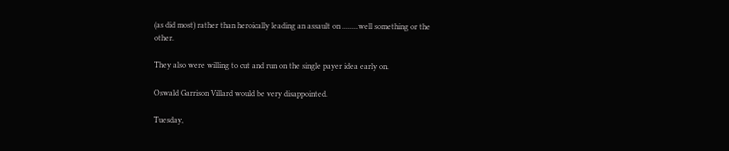(as did most) rather than heroically leading an assault on ........well something or the other.

They also were willing to cut and run on the single payer idea early on.

Oswald Garrison Villard would be very disappointed.

Tuesday,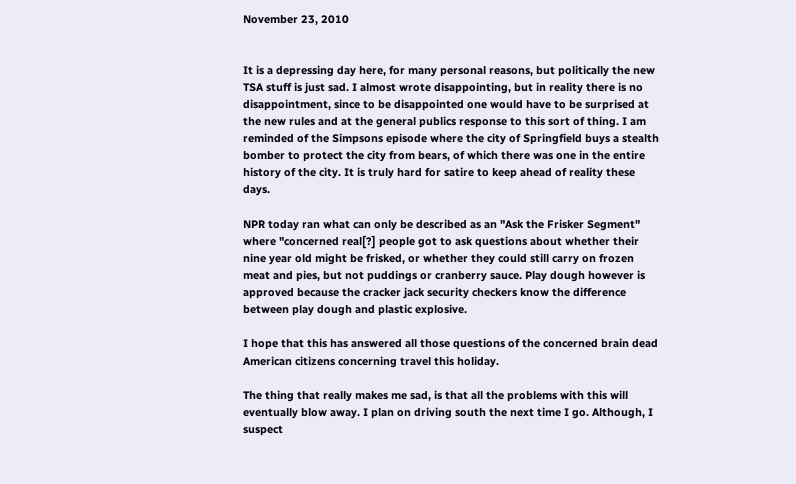November 23, 2010


It is a depressing day here, for many personal reasons, but politically the new TSA stuff is just sad. I almost wrote disappointing, but in reality there is no disappointment, since to be disappointed one would have to be surprised at the new rules and at the general publics response to this sort of thing. I am reminded of the Simpsons episode where the city of Springfield buys a stealth bomber to protect the city from bears, of which there was one in the entire history of the city. It is truly hard for satire to keep ahead of reality these days.

NPR today ran what can only be described as an "Ask the Frisker Segment" where "concerned real[?] people got to ask questions about whether their nine year old might be frisked, or whether they could still carry on frozen meat and pies, but not puddings or cranberry sauce. Play dough however is approved because the cracker jack security checkers know the difference between play dough and plastic explosive.

I hope that this has answered all those questions of the concerned brain dead American citizens concerning travel this holiday.

The thing that really makes me sad, is that all the problems with this will eventually blow away. I plan on driving south the next time I go. Although, I suspect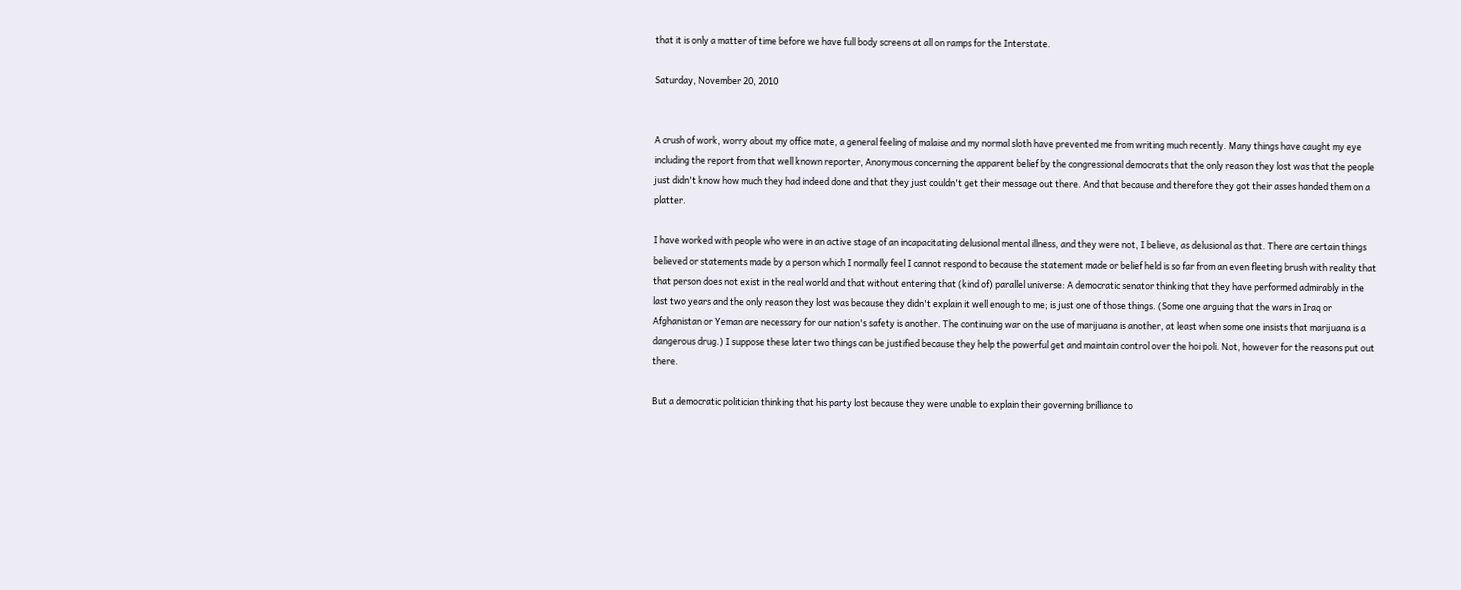that it is only a matter of time before we have full body screens at all on ramps for the Interstate.

Saturday, November 20, 2010


A crush of work, worry about my office mate, a general feeling of malaise and my normal sloth have prevented me from writing much recently. Many things have caught my eye including the report from that well known reporter, Anonymous concerning the apparent belief by the congressional democrats that the only reason they lost was that the people just didn't know how much they had indeed done and that they just couldn't get their message out there. And that because and therefore they got their asses handed them on a platter.

I have worked with people who were in an active stage of an incapacitating delusional mental illness, and they were not, I believe, as delusional as that. There are certain things believed or statements made by a person which I normally feel I cannot respond to because the statement made or belief held is so far from an even fleeting brush with reality that that person does not exist in the real world and that without entering that (kind of) parallel universe: A democratic senator thinking that they have performed admirably in the last two years and the only reason they lost was because they didn't explain it well enough to me; is just one of those things. (Some one arguing that the wars in Iraq or Afghanistan or Yeman are necessary for our nation's safety is another. The continuing war on the use of marijuana is another, at least when some one insists that marijuana is a dangerous drug.) I suppose these later two things can be justified because they help the powerful get and maintain control over the hoi poli. Not, however for the reasons put out there.

But a democratic politician thinking that his party lost because they were unable to explain their governing brilliance to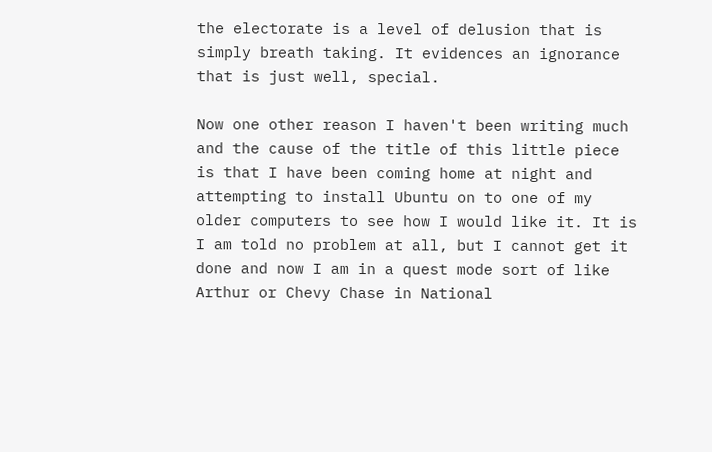the electorate is a level of delusion that is simply breath taking. It evidences an ignorance that is just well, special.

Now one other reason I haven't been writing much and the cause of the title of this little piece is that I have been coming home at night and attempting to install Ubuntu on to one of my older computers to see how I would like it. It is I am told no problem at all, but I cannot get it done and now I am in a quest mode sort of like Arthur or Chevy Chase in National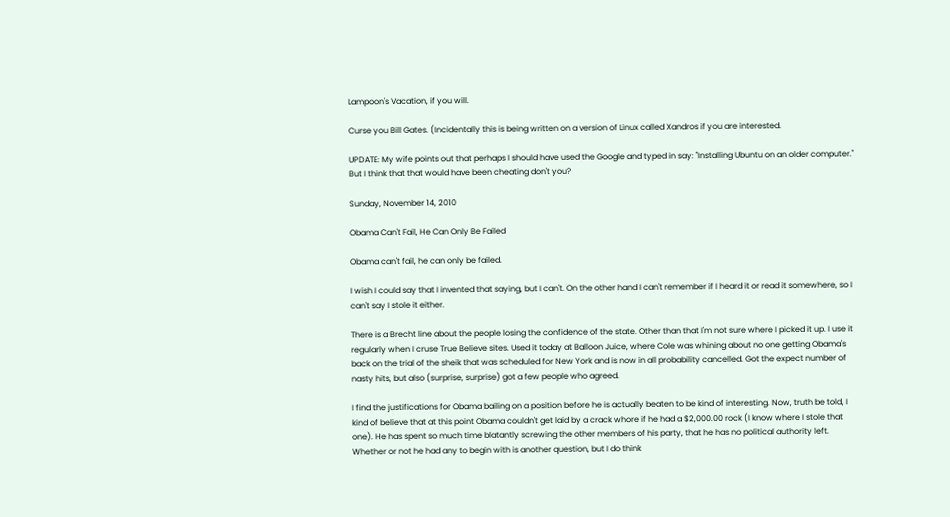Lampoon's Vacation, if you will.

Curse you Bill Gates. (Incidentally this is being written on a version of Linux called Xandros if you are interested.

UPDATE: My wife points out that perhaps I should have used the Google and typed in say: "Installing Ubuntu on an older computer." But I think that that would have been cheating don't you?

Sunday, November 14, 2010

Obama Can't Fail, He Can Only Be Failed

Obama can't fail, he can only be failed.

I wish I could say that I invented that saying, but I can't. On the other hand I can't remember if I heard it or read it somewhere, so I can't say I stole it either.

There is a Brecht line about the people losing the confidence of the state. Other than that I'm not sure where I picked it up. I use it regularly when I cruse True Believe sites. Used it today at Balloon Juice, where Cole was whining about no one getting Obama's back on the trial of the sheik that was scheduled for New York and is now in all probability cancelled. Got the expect number of nasty hits, but also (surprise, surprise) got a few people who agreed.

I find the justifications for Obama bailing on a position before he is actually beaten to be kind of interesting. Now, truth be told, I kind of believe that at this point Obama couldn't get laid by a crack whore if he had a $2,000.00 rock (I know where I stole that one). He has spent so much time blatantly screwing the other members of his party, that he has no political authority left. Whether or not he had any to begin with is another question, but I do think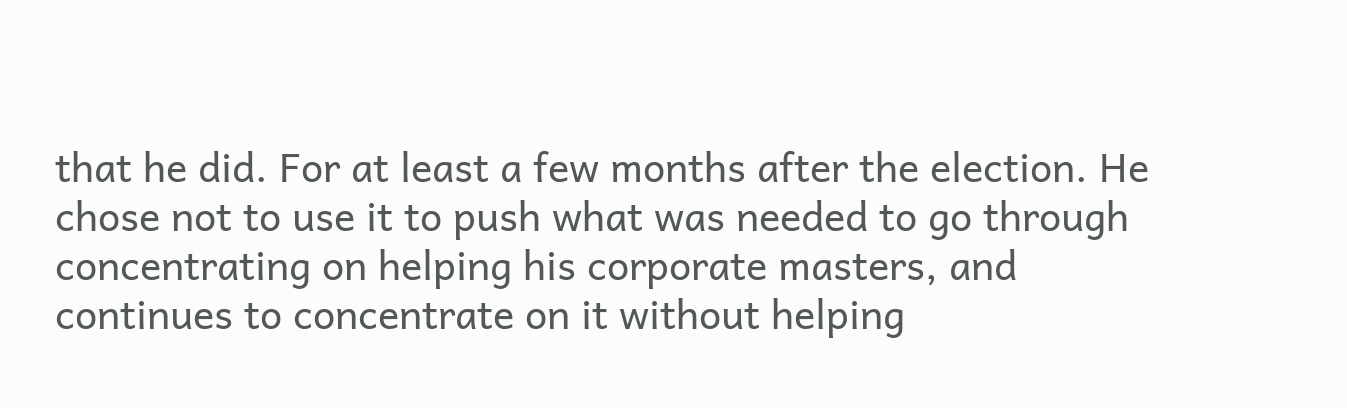that he did. For at least a few months after the election. He chose not to use it to push what was needed to go through concentrating on helping his corporate masters, and continues to concentrate on it without helping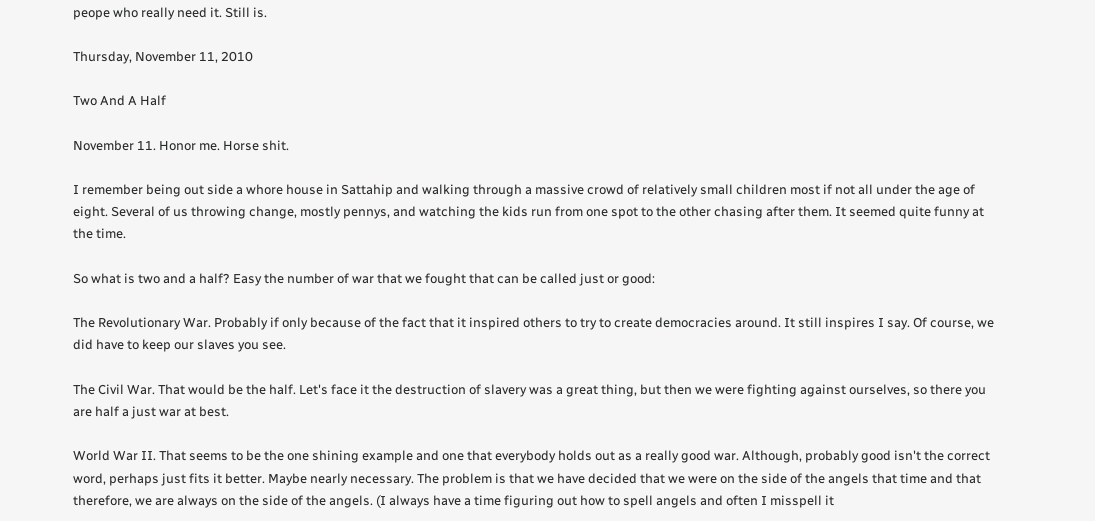peope who really need it. Still is.

Thursday, November 11, 2010

Two And A Half

November 11. Honor me. Horse shit.

I remember being out side a whore house in Sattahip and walking through a massive crowd of relatively small children most if not all under the age of eight. Several of us throwing change, mostly pennys, and watching the kids run from one spot to the other chasing after them. It seemed quite funny at the time.

So what is two and a half? Easy the number of war that we fought that can be called just or good:

The Revolutionary War. Probably if only because of the fact that it inspired others to try to create democracies around. It still inspires I say. Of course, we did have to keep our slaves you see.

The Civil War. That would be the half. Let's face it the destruction of slavery was a great thing, but then we were fighting against ourselves, so there you are half a just war at best.

World War II. That seems to be the one shining example and one that everybody holds out as a really good war. Although, probably good isn't the correct word, perhaps just fits it better. Maybe nearly necessary. The problem is that we have decided that we were on the side of the angels that time and that therefore, we are always on the side of the angels. (I always have a time figuring out how to spell angels and often I misspell it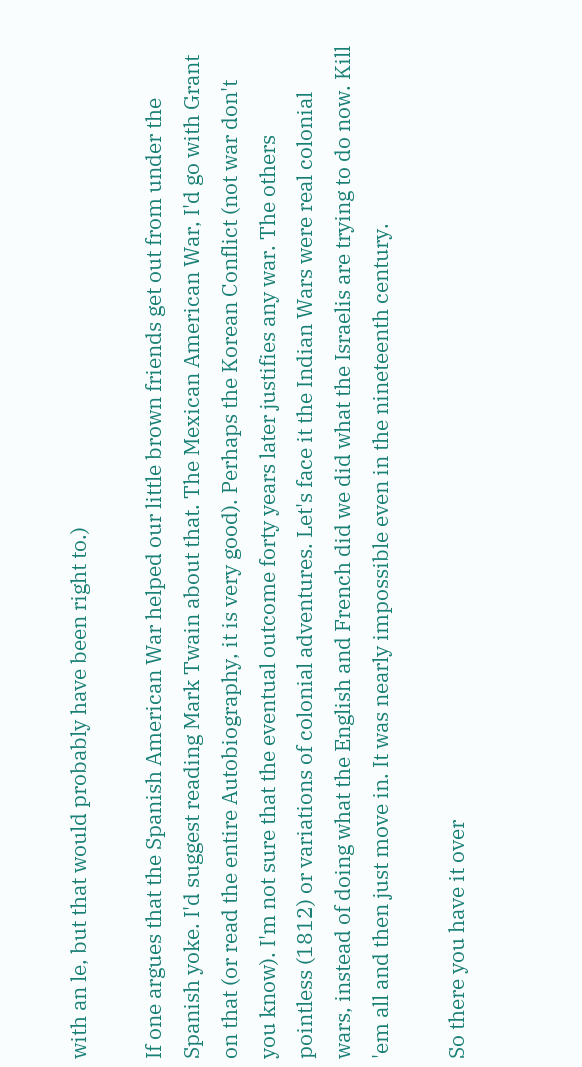with an le, but that would probably have been right to.)

If one argues that the Spanish American War helped our little brown friends get out from under the Spanish yoke. I'd suggest reading Mark Twain about that. The Mexican American War, I'd go with Grant on that (or read the entire Autobiography, it is very good). Perhaps the Korean Conflict (not war don't you know). I'm not sure that the eventual outcome forty years later justifies any war. The others pointless (1812) or variations of colonial adventures. Let's face it the Indian Wars were real colonial wars, instead of doing what the English and French did we did what the Israelis are trying to do now. Kill 'em all and then just move in. It was nearly impossible even in the nineteenth century.

So there you have it over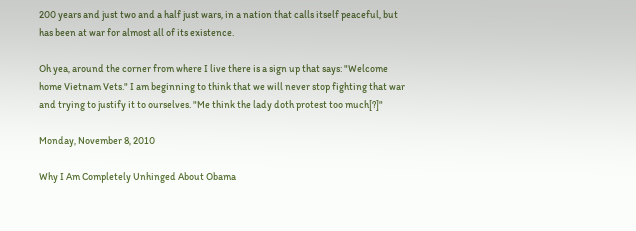200 years and just two and a half just wars, in a nation that calls itself peaceful, but has been at war for almost all of its existence.

Oh yea, around the corner from where I live there is a sign up that says: "Welcome home Vietnam Vets." I am beginning to think that we will never stop fighting that war and trying to justify it to ourselves. "Me think the lady doth protest too much[?]"

Monday, November 8, 2010

Why I Am Completely Unhinged About Obama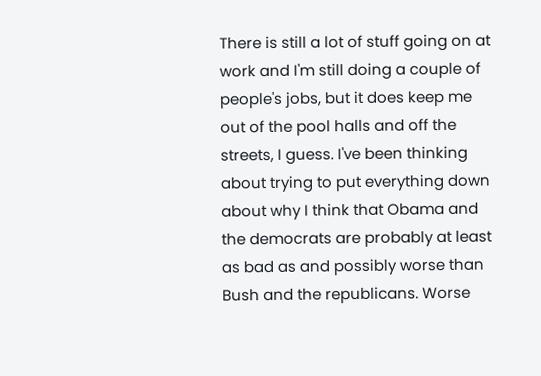There is still a lot of stuff going on at work and I'm still doing a couple of people's jobs, but it does keep me out of the pool halls and off the streets, I guess. I've been thinking about trying to put everything down about why I think that Obama and the democrats are probably at least as bad as and possibly worse than Bush and the republicans. Worse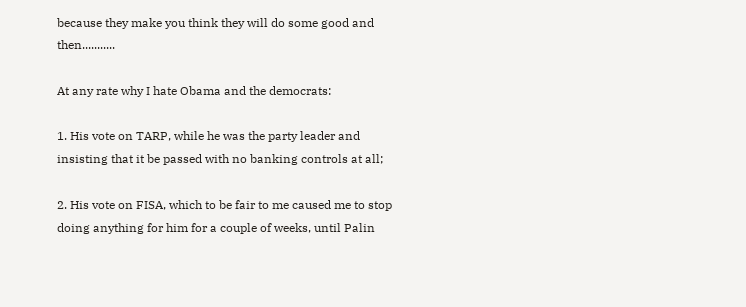because they make you think they will do some good and then...........

At any rate why I hate Obama and the democrats:

1. His vote on TARP, while he was the party leader and insisting that it be passed with no banking controls at all;

2. His vote on FISA, which to be fair to me caused me to stop doing anything for him for a couple of weeks, until Palin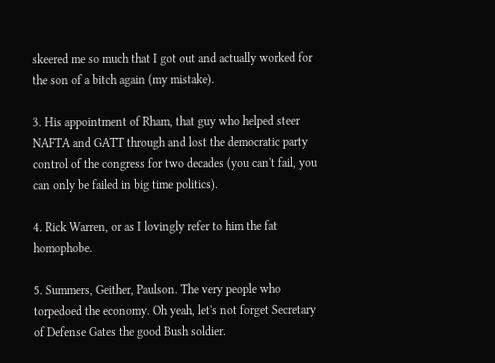skeered me so much that I got out and actually worked for the son of a bitch again (my mistake).

3. His appointment of Rham, that guy who helped steer NAFTA and GATT through and lost the democratic party control of the congress for two decades (you can't fail, you can only be failed in big time politics).

4. Rick Warren, or as I lovingly refer to him the fat homophobe.

5. Summers, Geither, Paulson. The very people who torpedoed the economy. Oh yeah, let's not forget Secretary of Defense Gates the good Bush soldier.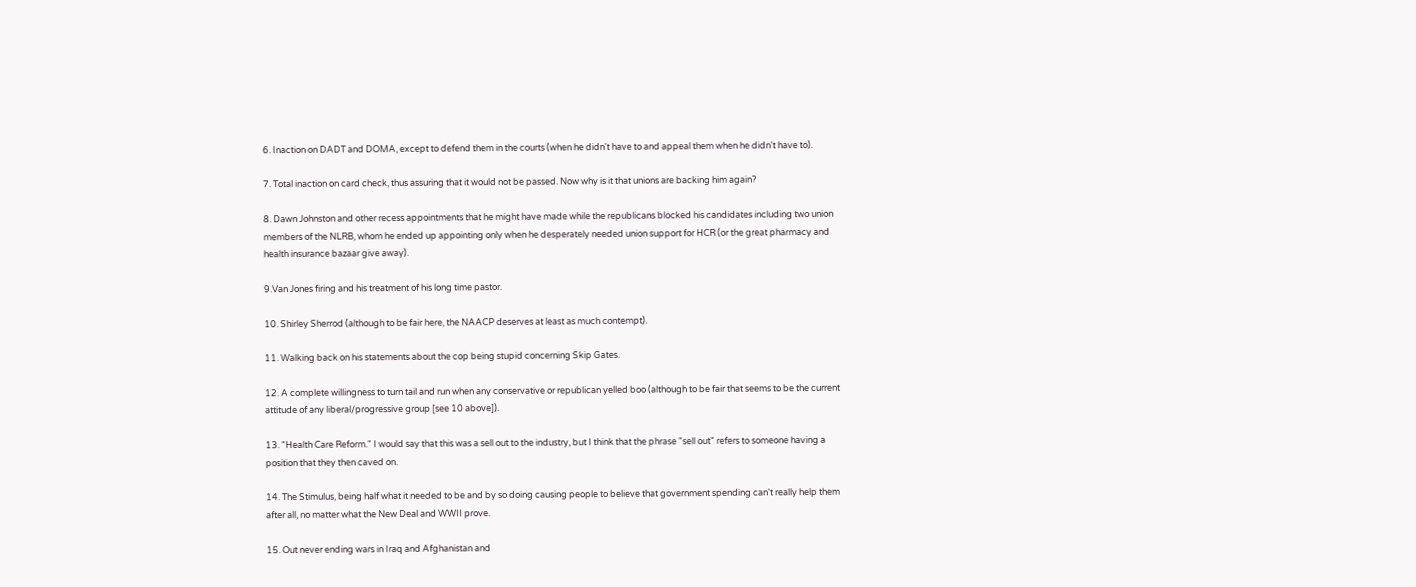6. Inaction on DADT and DOMA, except to defend them in the courts (when he didn't have to and appeal them when he didn't have to).

7. Total inaction on card check, thus assuring that it would not be passed. Now why is it that unions are backing him again?

8. Dawn Johnston and other recess appointments that he might have made while the republicans blocked his candidates including two union members of the NLRB, whom he ended up appointing only when he desperately needed union support for HCR (or the great pharmacy and health insurance bazaar give away).

9.Van Jones firing and his treatment of his long time pastor.

10. Shirley Sherrod (although to be fair here, the NAACP deserves at least as much contempt).

11. Walking back on his statements about the cop being stupid concerning Skip Gates.

12. A complete willingness to turn tail and run when any conservative or republican yelled boo (although to be fair that seems to be the current attitude of any liberal/progressive group [see 10 above]).

13. "Health Care Reform." I would say that this was a sell out to the industry, but I think that the phrase "sell out" refers to someone having a position that they then caved on.

14. The Stimulus, being half what it needed to be and by so doing causing people to believe that government spending can't really help them after all, no matter what the New Deal and WWII prove.

15. Out never ending wars in Iraq and Afghanistan and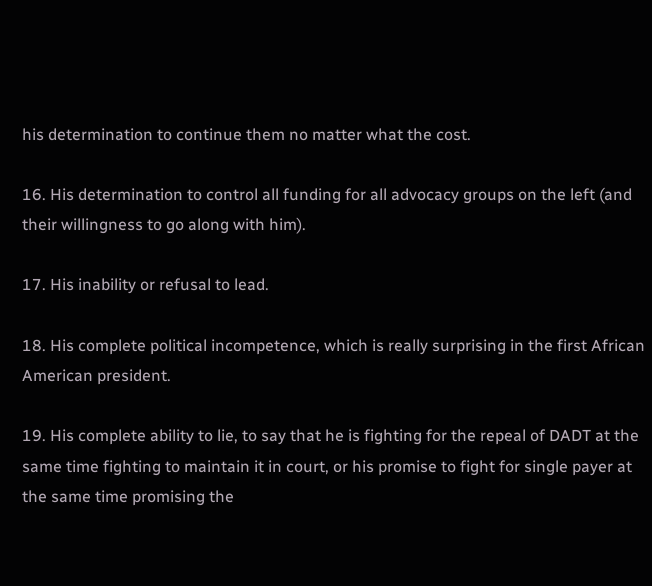his determination to continue them no matter what the cost.

16. His determination to control all funding for all advocacy groups on the left (and their willingness to go along with him).

17. His inability or refusal to lead.

18. His complete political incompetence, which is really surprising in the first African American president.

19. His complete ability to lie, to say that he is fighting for the repeal of DADT at the same time fighting to maintain it in court, or his promise to fight for single payer at the same time promising the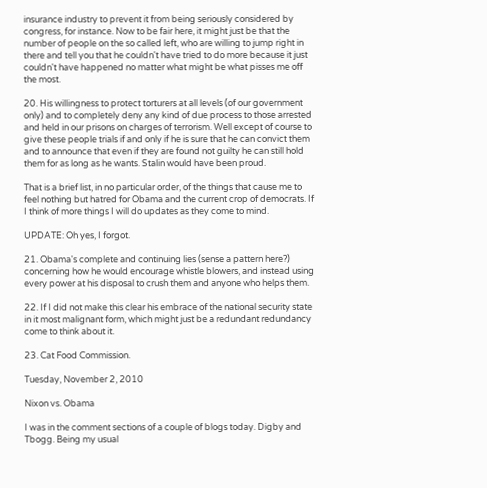insurance industry to prevent it from being seriously considered by congress, for instance. Now to be fair here, it might just be that the number of people on the so called left, who are willing to jump right in there and tell you that he couldn't have tried to do more because it just couldn't have happened no matter what might be what pisses me off the most.

20. His willingness to protect torturers at all levels (of our government only) and to completely deny any kind of due process to those arrested and held in our prisons on charges of terrorism. Well except of course to give these people trials if and only if he is sure that he can convict them and to announce that even if they are found not guilty he can still hold them for as long as he wants. Stalin would have been proud.

That is a brief list, in no particular order, of the things that cause me to feel nothing but hatred for Obama and the current crop of democrats. If I think of more things I will do updates as they come to mind.

UPDATE: Oh yes, I forgot.

21. Obama's complete and continuing lies (sense a pattern here?) concerning how he would encourage whistle blowers, and instead using every power at his disposal to crush them and anyone who helps them.

22. If I did not make this clear his embrace of the national security state in it most malignant form, which might just be a redundant redundancy come to think about it.

23. Cat Food Commission.

Tuesday, November 2, 2010

Nixon vs. Obama

I was in the comment sections of a couple of blogs today. Digby and Tbogg. Being my usual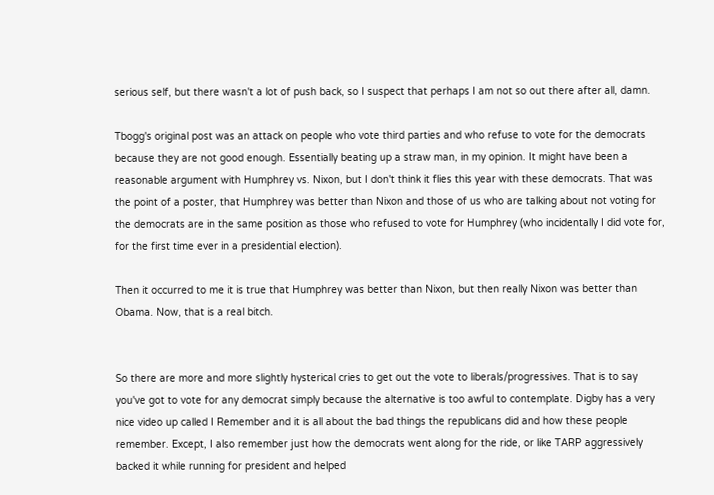serious self, but there wasn't a lot of push back, so I suspect that perhaps I am not so out there after all, damn.

Tbogg's original post was an attack on people who vote third parties and who refuse to vote for the democrats because they are not good enough. Essentially beating up a straw man, in my opinion. It might have been a reasonable argument with Humphrey vs. Nixon, but I don't think it flies this year with these democrats. That was the point of a poster, that Humphrey was better than Nixon and those of us who are talking about not voting for the democrats are in the same position as those who refused to vote for Humphrey (who incidentally I did vote for, for the first time ever in a presidential election).

Then it occurred to me it is true that Humphrey was better than Nixon, but then really Nixon was better than Obama. Now, that is a real bitch.


So there are more and more slightly hysterical cries to get out the vote to liberals/progressives. That is to say you've got to vote for any democrat simply because the alternative is too awful to contemplate. Digby has a very nice video up called I Remember and it is all about the bad things the republicans did and how these people remember. Except, I also remember just how the democrats went along for the ride, or like TARP aggressively backed it while running for president and helped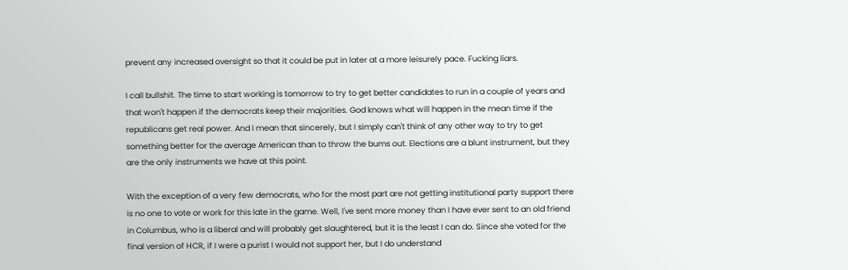prevent any increased oversight so that it could be put in later at a more leisurely pace. Fucking liars.

I call bullshit. The time to start working is tomorrow to try to get better candidates to run in a couple of years and that won't happen if the democrats keep their majorities. God knows what will happen in the mean time if the republicans get real power. And I mean that sincerely, but I simply can't think of any other way to try to get something better for the average American than to throw the bums out. Elections are a blunt instrument, but they are the only instruments we have at this point.

With the exception of a very few democrats, who for the most part are not getting institutional party support there is no one to vote or work for this late in the game. Well, I've sent more money than I have ever sent to an old friend in Columbus, who is a liberal and will probably get slaughtered, but it is the least I can do. Since she voted for the final version of HCR, if I were a purist I would not support her, but I do understand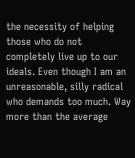the necessity of helping those who do not completely live up to our ideals. Even though I am an unreasonable, silly radical who demands too much. Way more than the average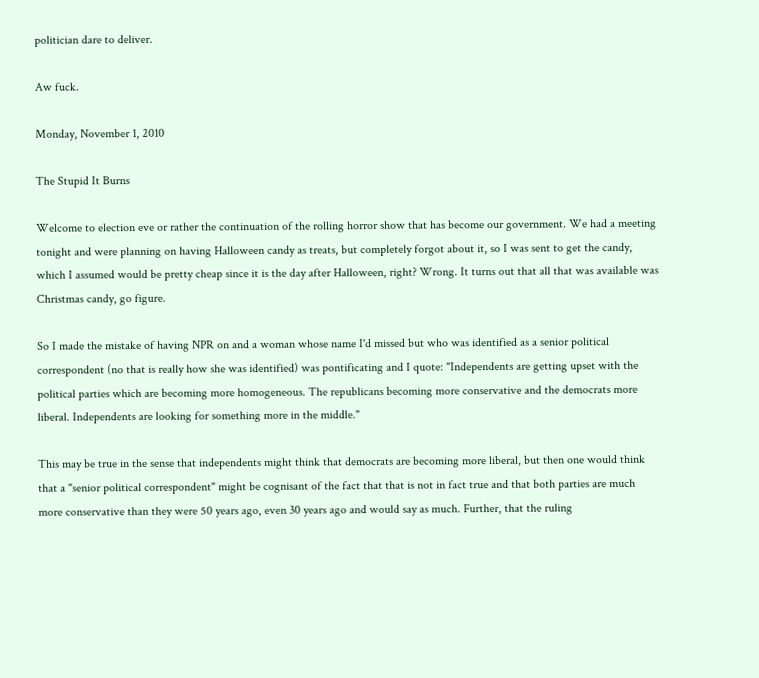politician dare to deliver.

Aw fuck.

Monday, November 1, 2010

The Stupid It Burns

Welcome to election eve or rather the continuation of the rolling horror show that has become our government. We had a meeting tonight and were planning on having Halloween candy as treats, but completely forgot about it, so I was sent to get the candy, which I assumed would be pretty cheap since it is the day after Halloween, right? Wrong. It turns out that all that was available was Christmas candy, go figure.

So I made the mistake of having NPR on and a woman whose name I'd missed but who was identified as a senior political correspondent (no that is really how she was identified) was pontificating and I quote: "Independents are getting upset with the political parties which are becoming more homogeneous. The republicans becoming more conservative and the democrats more liberal. Independents are looking for something more in the middle."

This may be true in the sense that independents might think that democrats are becoming more liberal, but then one would think that a "senior political correspondent" might be cognisant of the fact that that is not in fact true and that both parties are much more conservative than they were 50 years ago, even 30 years ago and would say as much. Further, that the ruling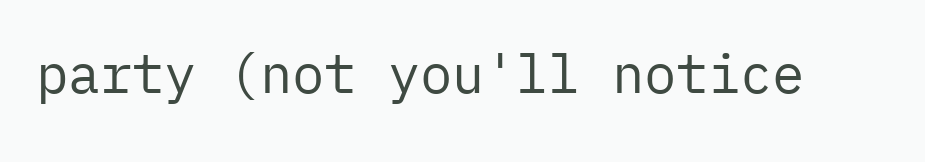party (not you'll notice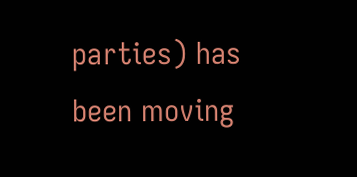parties) has been moving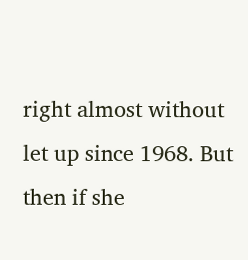right almost without let up since 1968. But then if she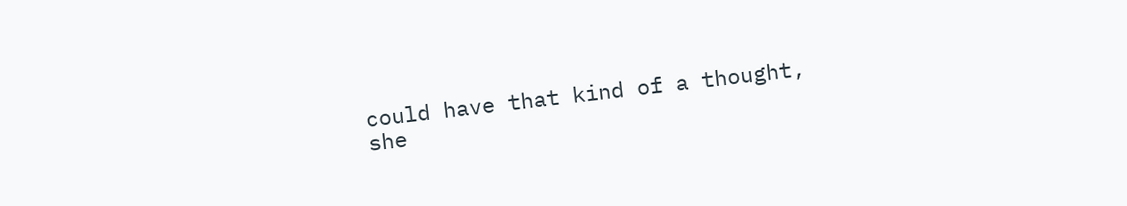could have that kind of a thought, she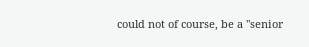could not of course, be a "senior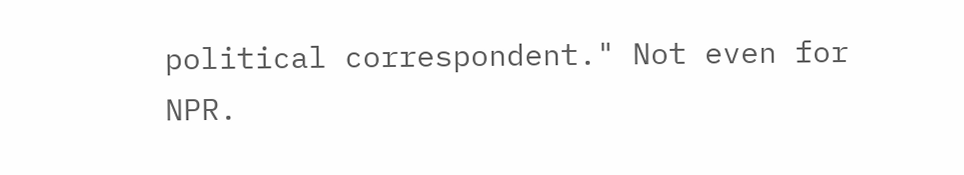political correspondent." Not even for NPR.